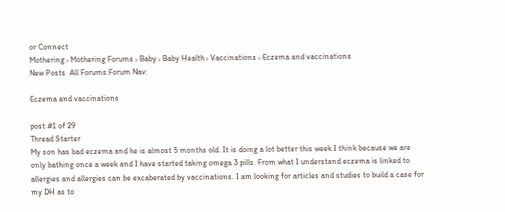or Connect
Mothering › Mothering Forums › Baby › Baby Health › Vaccinations › Eczema and vaccinations
New Posts  All Forums:Forum Nav:

Eczema and vaccinations

post #1 of 29
Thread Starter
My son has bad eczema and he is almost 5 months old. It is doing a lot better this week I think because we are only bathing once a week and I have started taking omega 3 pills. From what I understand eczema is linked to allergies and allergies can be excaberated by vaccinations. I am looking for articles and studies to build a case for my DH as to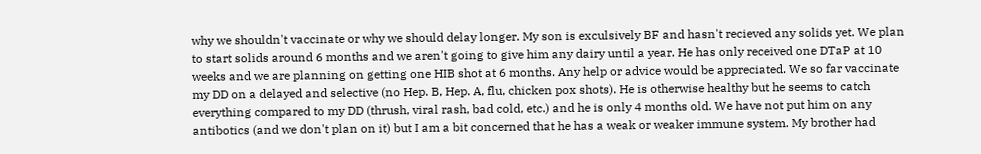why we shouldn't vaccinate or why we should delay longer. My son is exculsively BF and hasn't recieved any solids yet. We plan to start solids around 6 months and we aren't going to give him any dairy until a year. He has only received one DTaP at 10 weeks and we are planning on getting one HIB shot at 6 months. Any help or advice would be appreciated. We so far vaccinate my DD on a delayed and selective (no Hep. B, Hep. A, flu, chicken pox shots). He is otherwise healthy but he seems to catch everything compared to my DD (thrush, viral rash, bad cold, etc.) and he is only 4 months old. We have not put him on any antibotics (and we don't plan on it) but I am a bit concerned that he has a weak or weaker immune system. My brother had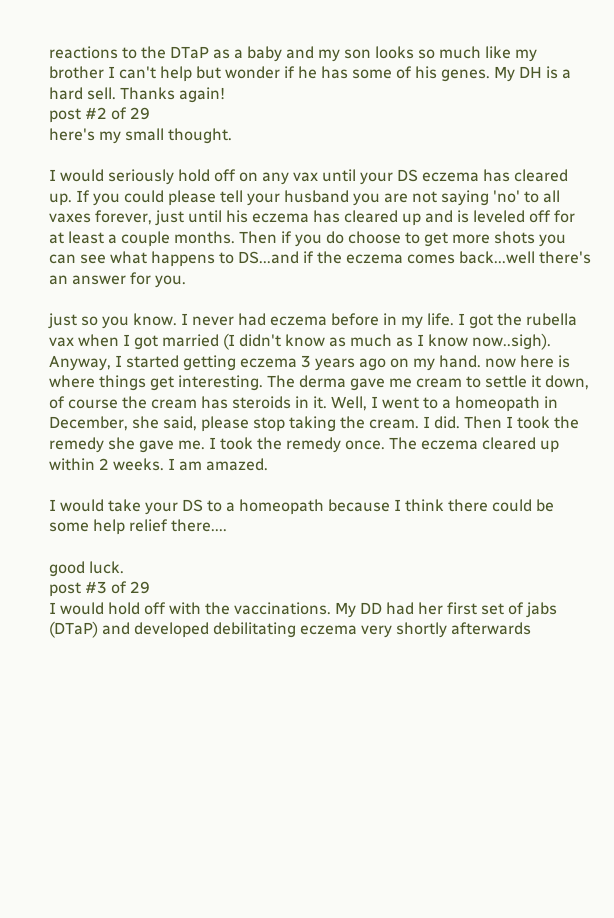reactions to the DTaP as a baby and my son looks so much like my brother I can't help but wonder if he has some of his genes. My DH is a hard sell. Thanks again!
post #2 of 29
here's my small thought.

I would seriously hold off on any vax until your DS eczema has cleared up. If you could please tell your husband you are not saying 'no' to all vaxes forever, just until his eczema has cleared up and is leveled off for at least a couple months. Then if you do choose to get more shots you can see what happens to DS...and if the eczema comes back...well there's an answer for you.

just so you know. I never had eczema before in my life. I got the rubella vax when I got married (I didn't know as much as I know now..sigh). Anyway, I started getting eczema 3 years ago on my hand. now here is where things get interesting. The derma gave me cream to settle it down, of course the cream has steroids in it. Well, I went to a homeopath in December, she said, please stop taking the cream. I did. Then I took the remedy she gave me. I took the remedy once. The eczema cleared up within 2 weeks. I am amazed.

I would take your DS to a homeopath because I think there could be some help relief there....

good luck.
post #3 of 29
I would hold off with the vaccinations. My DD had her first set of jabs (DTaP) and developed debilitating eczema very shortly afterwards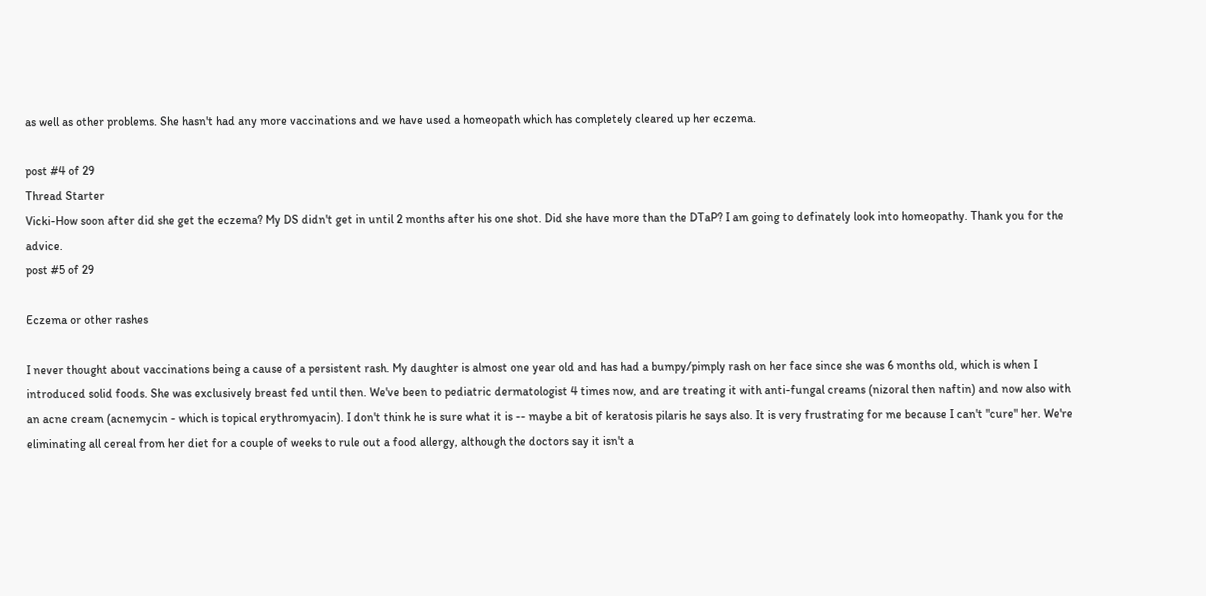as well as other problems. She hasn't had any more vaccinations and we have used a homeopath which has completely cleared up her eczema.

post #4 of 29
Thread Starter
Vicki-How soon after did she get the eczema? My DS didn't get in until 2 months after his one shot. Did she have more than the DTaP? I am going to definately look into homeopathy. Thank you for the advice.
post #5 of 29

Eczema or other rashes

I never thought about vaccinations being a cause of a persistent rash. My daughter is almost one year old and has had a bumpy/pimply rash on her face since she was 6 months old, which is when I introduced solid foods. She was exclusively breast fed until then. We've been to pediatric dermatologist 4 times now, and are treating it with anti-fungal creams (nizoral then naftin) and now also with an acne cream (acnemycin - which is topical erythromyacin). I don't think he is sure what it is -- maybe a bit of keratosis pilaris he says also. It is very frustrating for me because I can't "cure" her. We're eliminating all cereal from her diet for a couple of weeks to rule out a food allergy, although the doctors say it isn't a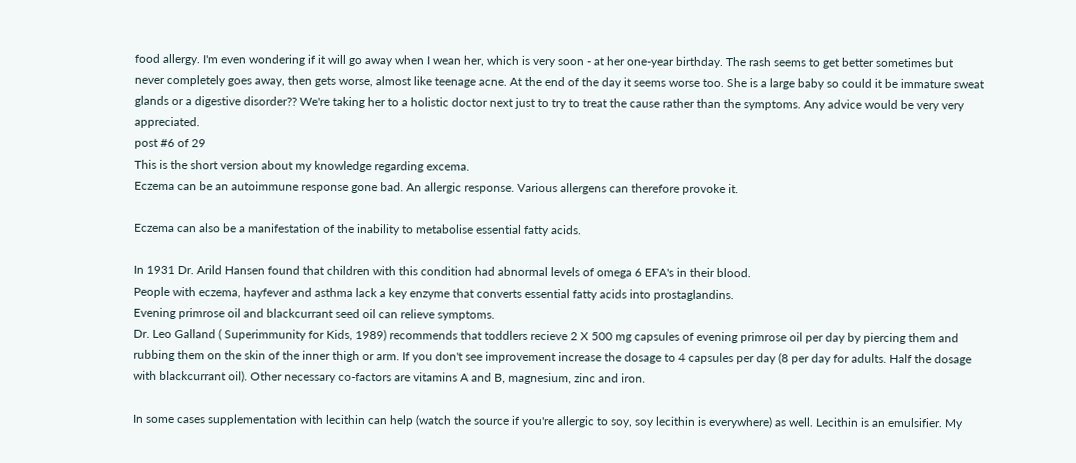food allergy. I'm even wondering if it will go away when I wean her, which is very soon - at her one-year birthday. The rash seems to get better sometimes but never completely goes away, then gets worse, almost like teenage acne. At the end of the day it seems worse too. She is a large baby so could it be immature sweat glands or a digestive disorder?? We're taking her to a holistic doctor next just to try to treat the cause rather than the symptoms. Any advice would be very very appreciated.
post #6 of 29
This is the short version about my knowledge regarding excema.
Eczema can be an autoimmune response gone bad. An allergic response. Various allergens can therefore provoke it.

Eczema can also be a manifestation of the inability to metabolise essential fatty acids.

In 1931 Dr. Arild Hansen found that children with this condition had abnormal levels of omega 6 EFA's in their blood.
People with eczema, hayfever and asthma lack a key enzyme that converts essential fatty acids into prostaglandins.
Evening primrose oil and blackcurrant seed oil can relieve symptoms.
Dr. Leo Galland ( Superimmunity for Kids, 1989) recommends that toddlers recieve 2 X 500 mg capsules of evening primrose oil per day by piercing them and rubbing them on the skin of the inner thigh or arm. If you don't see improvement increase the dosage to 4 capsules per day (8 per day for adults. Half the dosage with blackcurrant oil). Other necessary co-factors are vitamins A and B, magnesium, zinc and iron.

In some cases supplementation with lecithin can help (watch the source if you're allergic to soy, soy lecithin is everywhere) as well. Lecithin is an emulsifier. My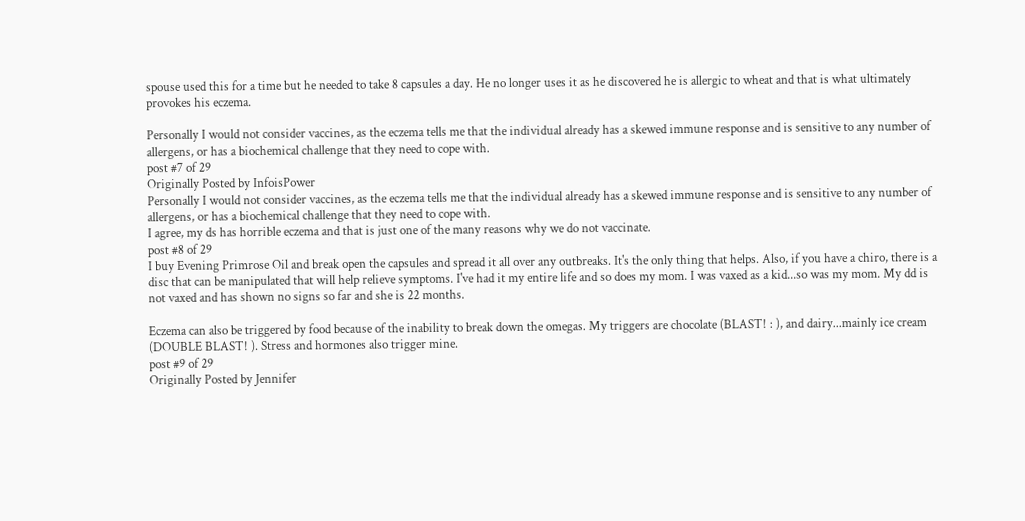spouse used this for a time but he needed to take 8 capsules a day. He no longer uses it as he discovered he is allergic to wheat and that is what ultimately provokes his eczema.

Personally I would not consider vaccines, as the eczema tells me that the individual already has a skewed immune response and is sensitive to any number of allergens, or has a biochemical challenge that they need to cope with.
post #7 of 29
Originally Posted by InfoisPower
Personally I would not consider vaccines, as the eczema tells me that the individual already has a skewed immune response and is sensitive to any number of allergens, or has a biochemical challenge that they need to cope with.
I agree, my ds has horrible eczema and that is just one of the many reasons why we do not vaccinate.
post #8 of 29
I buy Evening Primrose Oil and break open the capsules and spread it all over any outbreaks. It's the only thing that helps. Also, if you have a chiro, there is a disc that can be manipulated that will help relieve symptoms. I've had it my entire life and so does my mom. I was vaxed as a kid...so was my mom. My dd is not vaxed and has shown no signs so far and she is 22 months.

Eczema can also be triggered by food because of the inability to break down the omegas. My triggers are chocolate (BLAST! : ), and dairy...mainly ice cream (DOUBLE BLAST! ). Stress and hormones also trigger mine.
post #9 of 29
Originally Posted by Jennifer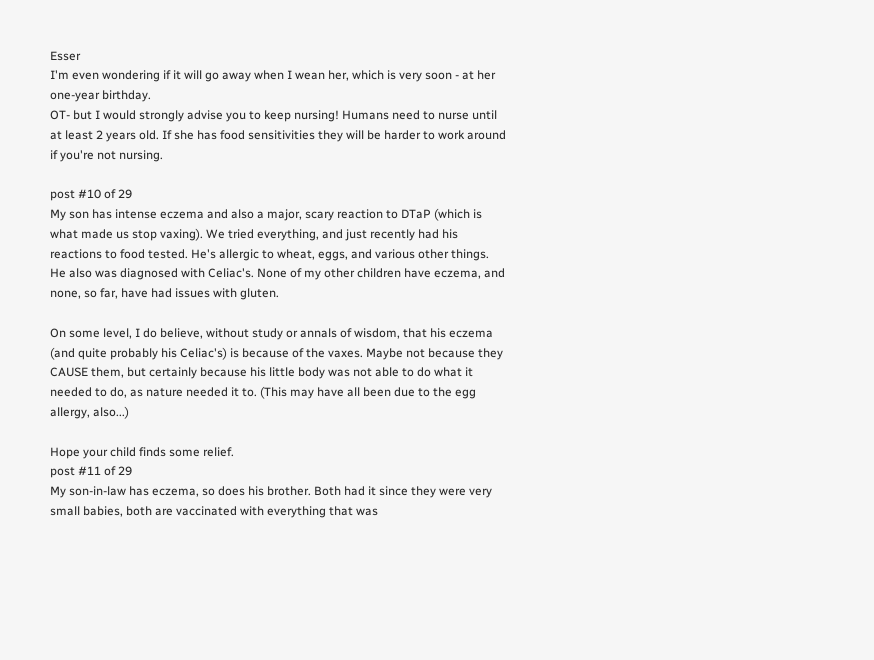Esser
I'm even wondering if it will go away when I wean her, which is very soon - at her one-year birthday.
OT- but I would strongly advise you to keep nursing! Humans need to nurse until at least 2 years old. If she has food sensitivities they will be harder to work around if you're not nursing.

post #10 of 29
My son has intense eczema and also a major, scary reaction to DTaP (which is what made us stop vaxing). We tried everything, and just recently had his reactions to food tested. He's allergic to wheat, eggs, and various other things. He also was diagnosed with Celiac's. None of my other children have eczema, and none, so far, have had issues with gluten.

On some level, I do believe, without study or annals of wisdom, that his eczema (and quite probably his Celiac's) is because of the vaxes. Maybe not because they CAUSE them, but certainly because his little body was not able to do what it needed to do, as nature needed it to. (This may have all been due to the egg allergy, also...)

Hope your child finds some relief.
post #11 of 29
My son-in-law has eczema, so does his brother. Both had it since they were very small babies, both are vaccinated with everything that was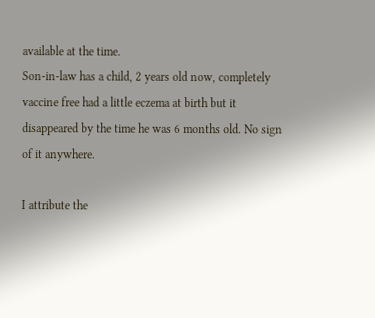available at the time.
Son-in-law has a child, 2 years old now, completely vaccine free had a little eczema at birth but it disappeared by the time he was 6 months old. No sign of it anywhere.

I attribute the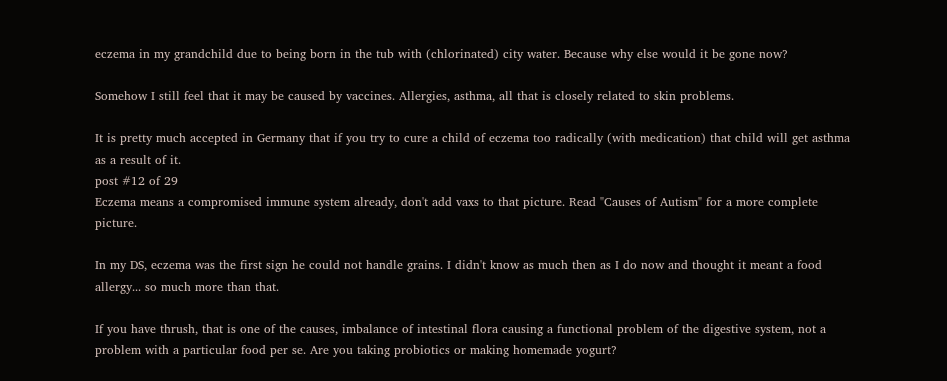eczema in my grandchild due to being born in the tub with (chlorinated) city water. Because why else would it be gone now?

Somehow I still feel that it may be caused by vaccines. Allergies, asthma, all that is closely related to skin problems.

It is pretty much accepted in Germany that if you try to cure a child of eczema too radically (with medication) that child will get asthma as a result of it.
post #12 of 29
Eczema means a compromised immune system already, don't add vaxs to that picture. Read "Causes of Autism" for a more complete picture.

In my DS, eczema was the first sign he could not handle grains. I didn't know as much then as I do now and thought it meant a food allergy... so much more than that.

If you have thrush, that is one of the causes, imbalance of intestinal flora causing a functional problem of the digestive system, not a problem with a particular food per se. Are you taking probiotics or making homemade yogurt?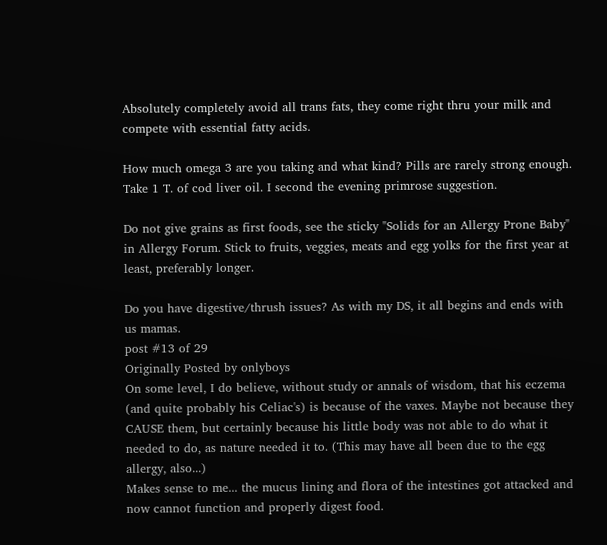Absolutely completely avoid all trans fats, they come right thru your milk and compete with essential fatty acids.

How much omega 3 are you taking and what kind? Pills are rarely strong enough. Take 1 T. of cod liver oil. I second the evening primrose suggestion.

Do not give grains as first foods, see the sticky "Solids for an Allergy Prone Baby" in Allergy Forum. Stick to fruits, veggies, meats and egg yolks for the first year at least, preferably longer.

Do you have digestive/thrush issues? As with my DS, it all begins and ends with us mamas.
post #13 of 29
Originally Posted by onlyboys
On some level, I do believe, without study or annals of wisdom, that his eczema (and quite probably his Celiac's) is because of the vaxes. Maybe not because they CAUSE them, but certainly because his little body was not able to do what it needed to do, as nature needed it to. (This may have all been due to the egg allergy, also...)
Makes sense to me... the mucus lining and flora of the intestines got attacked and now cannot function and properly digest food.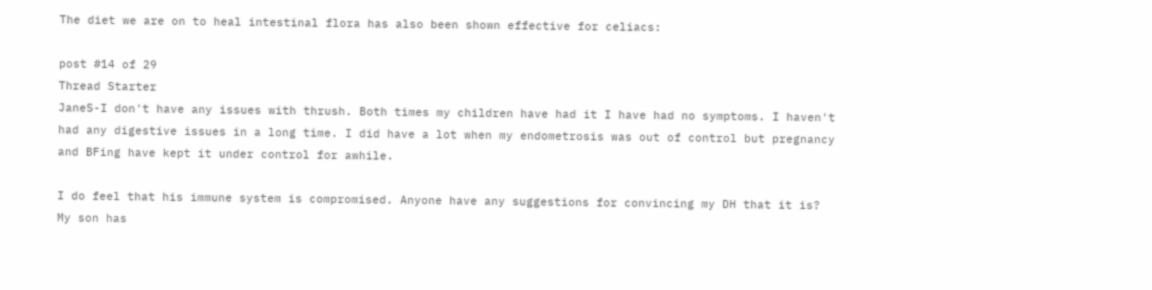The diet we are on to heal intestinal flora has also been shown effective for celiacs:

post #14 of 29
Thread Starter
JaneS-I don't have any issues with thrush. Both times my children have had it I have had no symptoms. I haven't had any digestive issues in a long time. I did have a lot when my endometrosis was out of control but pregnancy and BFing have kept it under control for awhile.

I do feel that his immune system is compromised. Anyone have any suggestions for convincing my DH that it is? My son has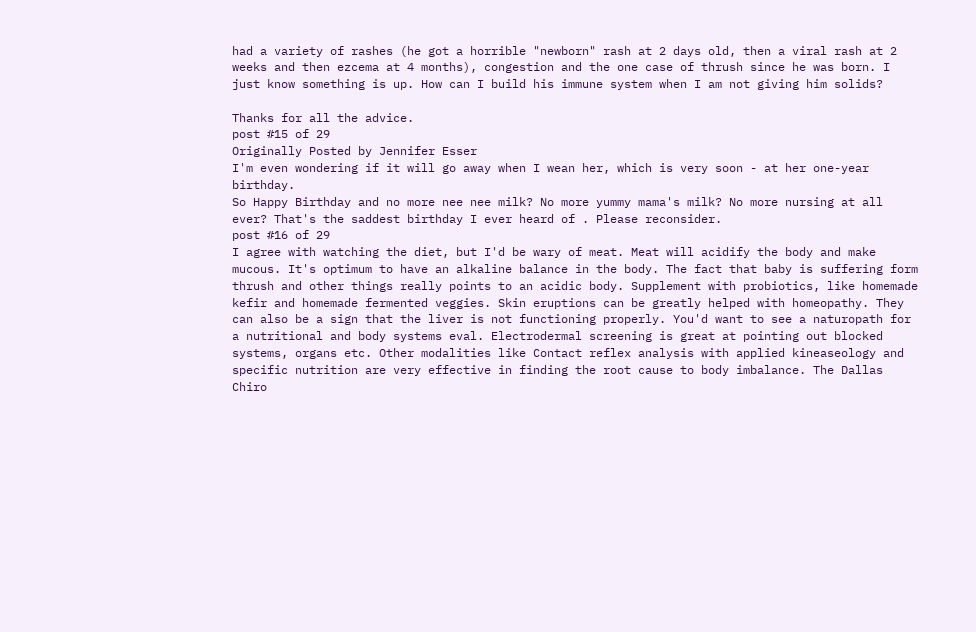had a variety of rashes (he got a horrible "newborn" rash at 2 days old, then a viral rash at 2 weeks and then ezcema at 4 months), congestion and the one case of thrush since he was born. I just know something is up. How can I build his immune system when I am not giving him solids?

Thanks for all the advice.
post #15 of 29
Originally Posted by Jennifer Esser
I'm even wondering if it will go away when I wean her, which is very soon - at her one-year birthday.
So Happy Birthday and no more nee nee milk? No more yummy mama's milk? No more nursing at all ever? That's the saddest birthday I ever heard of . Please reconsider.
post #16 of 29
I agree with watching the diet, but I'd be wary of meat. Meat will acidify the body and make mucous. It's optimum to have an alkaline balance in the body. The fact that baby is suffering form thrush and other things really points to an acidic body. Supplement with probiotics, like homemade kefir and homemade fermented veggies. Skin eruptions can be greatly helped with homeopathy. They can also be a sign that the liver is not functioning properly. You'd want to see a naturopath for a nutritional and body systems eval. Electrodermal screening is great at pointing out blocked systems, organs etc. Other modalities like Contact reflex analysis with applied kineaseology and specific nutrition are very effective in finding the root cause to body imbalance. The Dallas Chiro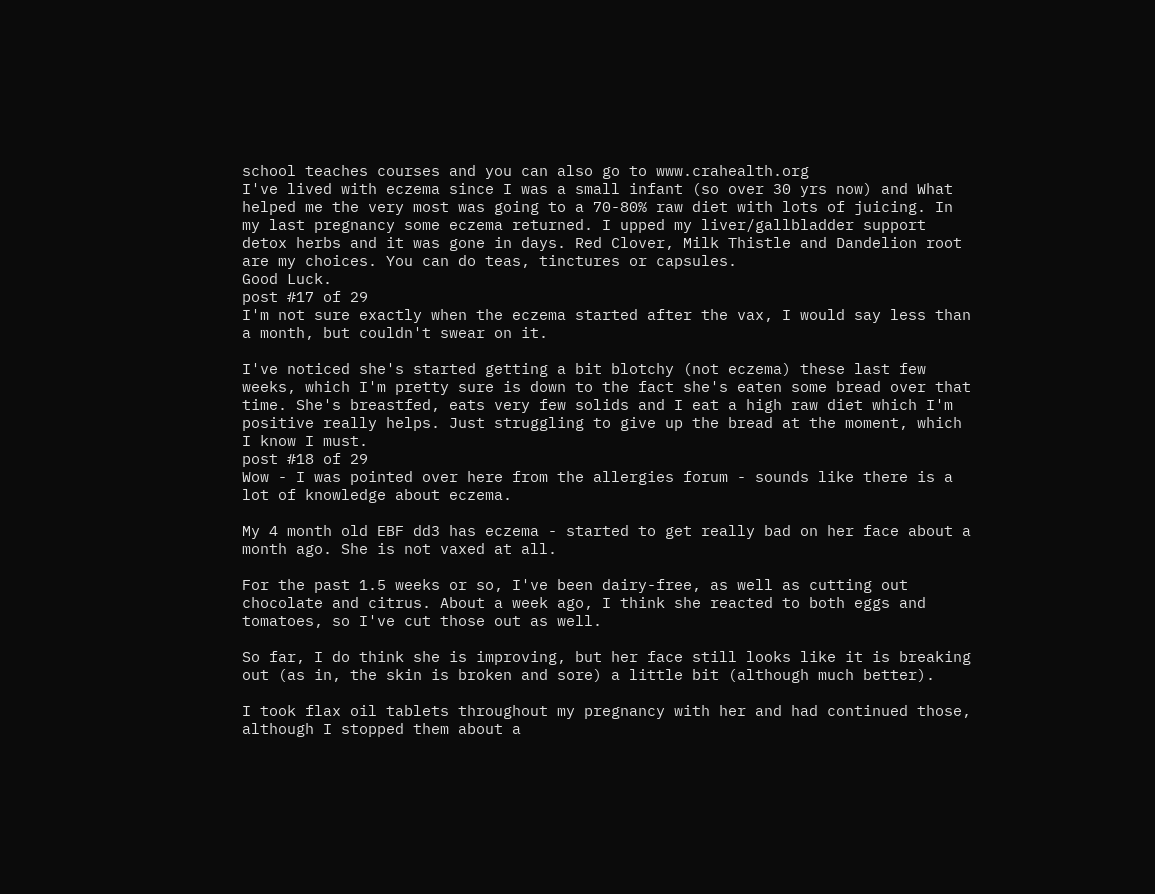school teaches courses and you can also go to www.crahealth.org
I've lived with eczema since I was a small infant (so over 30 yrs now) and What helped me the very most was going to a 70-80% raw diet with lots of juicing. In my last pregnancy some eczema returned. I upped my liver/gallbladder support detox herbs and it was gone in days. Red Clover, Milk Thistle and Dandelion root are my choices. You can do teas, tinctures or capsules.
Good Luck.
post #17 of 29
I'm not sure exactly when the eczema started after the vax, I would say less than a month, but couldn't swear on it.

I've noticed she's started getting a bit blotchy (not eczema) these last few weeks, which I'm pretty sure is down to the fact she's eaten some bread over that time. She's breastfed, eats very few solids and I eat a high raw diet which I'm positive really helps. Just struggling to give up the bread at the moment, which I know I must.
post #18 of 29
Wow - I was pointed over here from the allergies forum - sounds like there is a lot of knowledge about eczema.

My 4 month old EBF dd3 has eczema - started to get really bad on her face about a month ago. She is not vaxed at all.

For the past 1.5 weeks or so, I've been dairy-free, as well as cutting out chocolate and citrus. About a week ago, I think she reacted to both eggs and tomatoes, so I've cut those out as well.

So far, I do think she is improving, but her face still looks like it is breaking out (as in, the skin is broken and sore) a little bit (although much better).

I took flax oil tablets throughout my pregnancy with her and had continued those, although I stopped them about a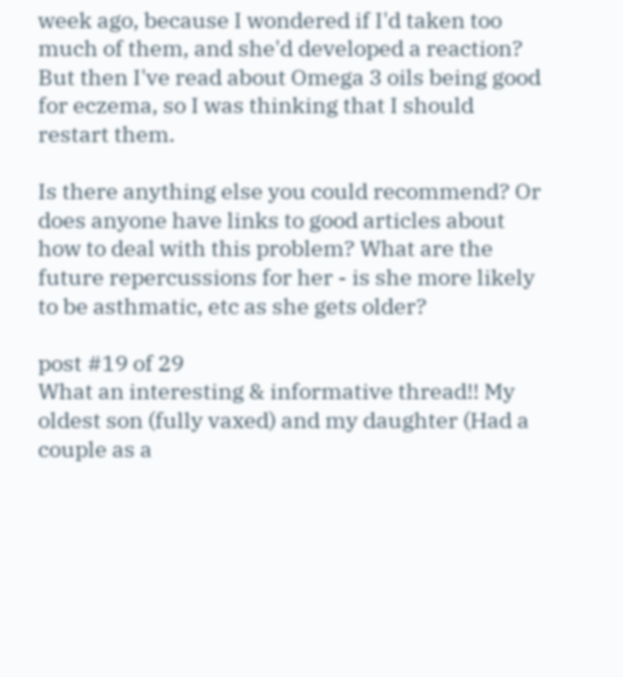week ago, because I wondered if I'd taken too much of them, and she'd developed a reaction? But then I've read about Omega 3 oils being good for eczema, so I was thinking that I should restart them.

Is there anything else you could recommend? Or does anyone have links to good articles about how to deal with this problem? What are the future repercussions for her - is she more likely to be asthmatic, etc as she gets older?

post #19 of 29
What an interesting & informative thread!! My oldest son (fully vaxed) and my daughter (Had a couple as a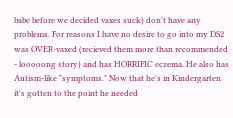babe before we decided vaxes suck) don't have any problems. For reasons I have no desire to go into my DS2 was OVER-vaxed (recieved them more than recommended - looooong story) and has HORRIFIC eczema. He also has Autism-like "symptoms." Now that he's in Kindergarten it's gotten to the point he needed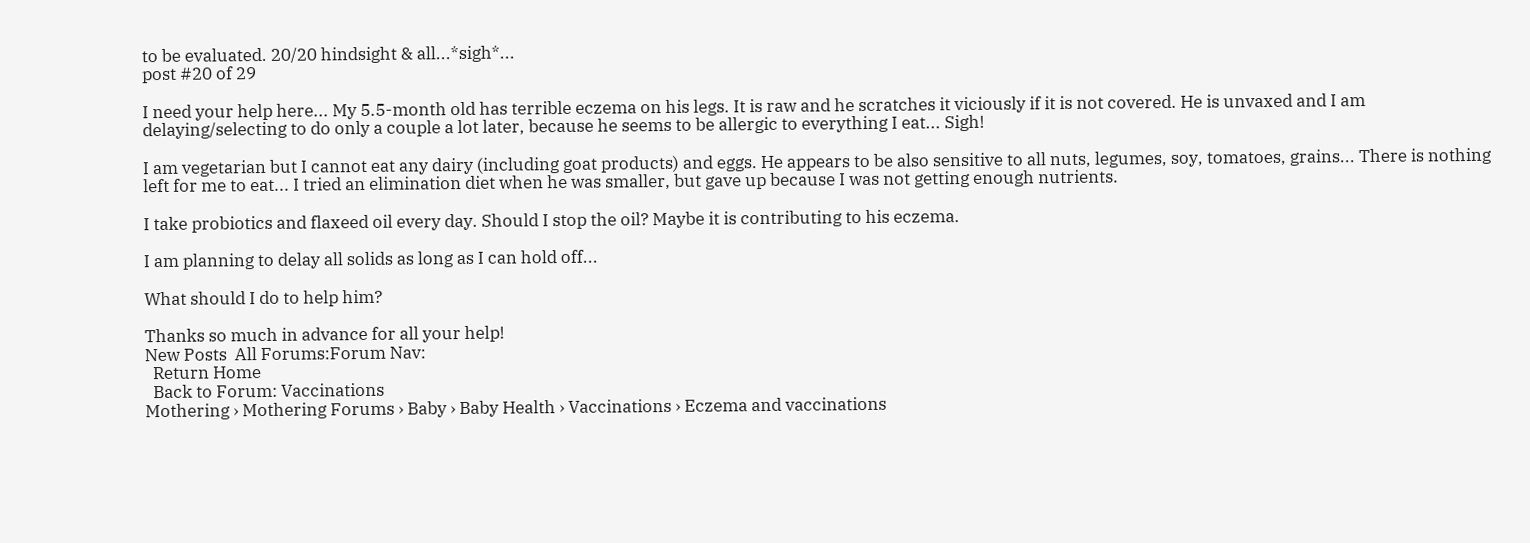to be evaluated. 20/20 hindsight & all...*sigh*...
post #20 of 29

I need your help here... My 5.5-month old has terrible eczema on his legs. It is raw and he scratches it viciously if it is not covered. He is unvaxed and I am delaying/selecting to do only a couple a lot later, because he seems to be allergic to everything I eat... Sigh!

I am vegetarian but I cannot eat any dairy (including goat products) and eggs. He appears to be also sensitive to all nuts, legumes, soy, tomatoes, grains... There is nothing left for me to eat... I tried an elimination diet when he was smaller, but gave up because I was not getting enough nutrients.

I take probiotics and flaxeed oil every day. Should I stop the oil? Maybe it is contributing to his eczema.

I am planning to delay all solids as long as I can hold off...

What should I do to help him?

Thanks so much in advance for all your help!
New Posts  All Forums:Forum Nav:
  Return Home
  Back to Forum: Vaccinations
Mothering › Mothering Forums › Baby › Baby Health › Vaccinations › Eczema and vaccinations